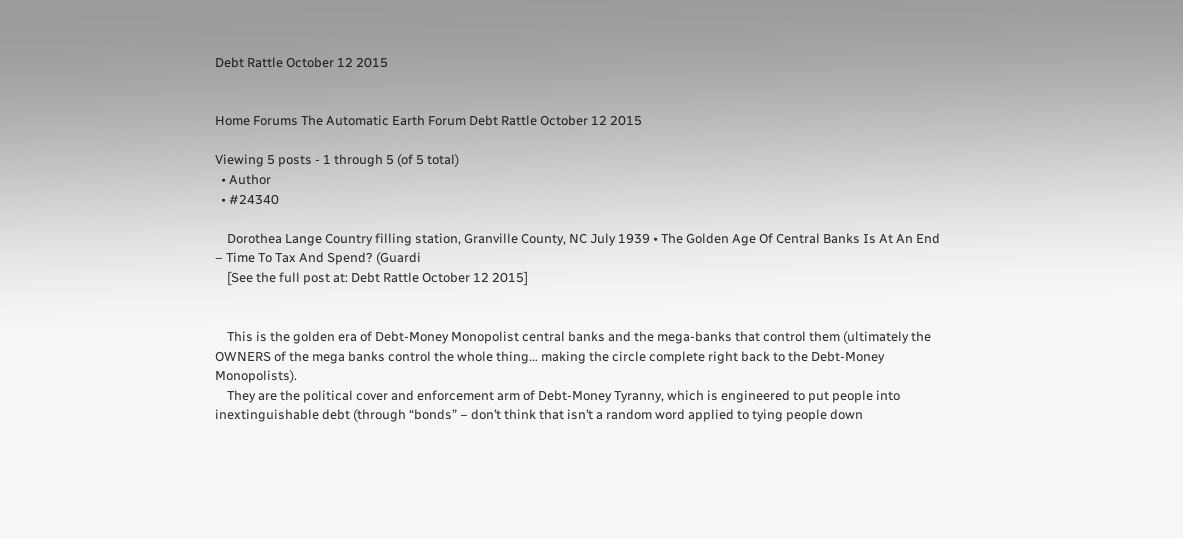Debt Rattle October 12 2015


Home Forums The Automatic Earth Forum Debt Rattle October 12 2015

Viewing 5 posts - 1 through 5 (of 5 total)
  • Author
  • #24340

    Dorothea Lange Country filling station, Granville County, NC July 1939 • The Golden Age Of Central Banks Is At An End – Time To Tax And Spend? (Guardi
    [See the full post at: Debt Rattle October 12 2015]


    This is the golden era of Debt-Money Monopolist central banks and the mega-banks that control them (ultimately the OWNERS of the mega banks control the whole thing… making the circle complete right back to the Debt-Money Monopolists).
    They are the political cover and enforcement arm of Debt-Money Tyranny, which is engineered to put people into inextinguishable debt (through “bonds” – don’t think that isn’t a random word applied to tying people down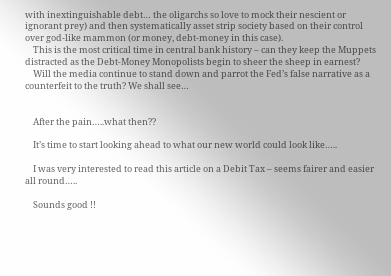with inextinguishable debt… the oligarchs so love to mock their nescient or ignorant prey) and then systematically asset strip society based on their control over god-like mammon (or money, debt-money in this case).
    This is the most critical time in central bank history – can they keep the Muppets distracted as the Debt-Money Monopolists begin to sheer the sheep in earnest?
    Will the media continue to stand down and parrot the Fed’s false narrative as a counterfeit to the truth? We shall see…


    After the pain…..what then??

    It’s time to start looking ahead to what our new world could look like…..

    I was very interested to read this article on a Debit Tax – seems fairer and easier all round…..

    Sounds good !!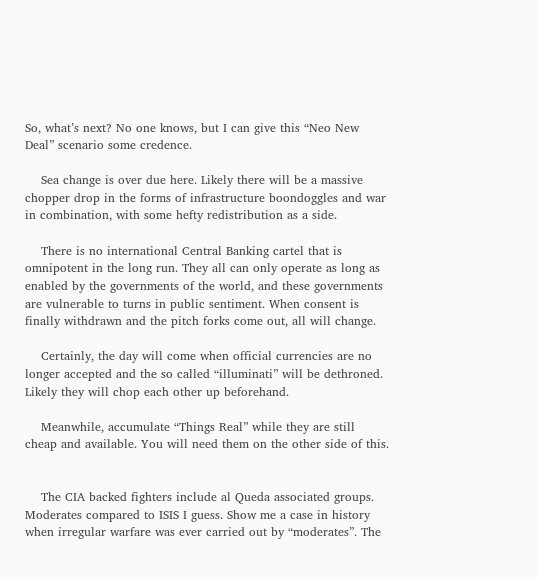So, what’s next? No one knows, but I can give this “Neo New Deal” scenario some credence.

    Sea change is over due here. Likely there will be a massive chopper drop in the forms of infrastructure boondoggles and war in combination, with some hefty redistribution as a side.

    There is no international Central Banking cartel that is omnipotent in the long run. They all can only operate as long as enabled by the governments of the world, and these governments are vulnerable to turns in public sentiment. When consent is finally withdrawn and the pitch forks come out, all will change.

    Certainly, the day will come when official currencies are no longer accepted and the so called “illuminati” will be dethroned. Likely they will chop each other up beforehand.

    Meanwhile, accumulate “Things Real” while they are still cheap and available. You will need them on the other side of this.


    The CIA backed fighters include al Queda associated groups. Moderates compared to ISIS I guess. Show me a case in history when irregular warfare was ever carried out by “moderates”. The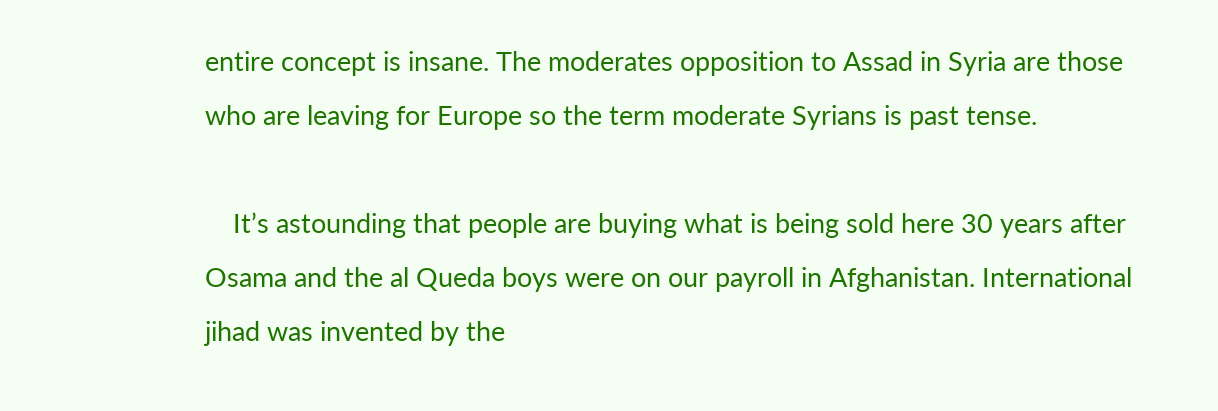entire concept is insane. The moderates opposition to Assad in Syria are those who are leaving for Europe so the term moderate Syrians is past tense.

    It’s astounding that people are buying what is being sold here 30 years after Osama and the al Queda boys were on our payroll in Afghanistan. International jihad was invented by the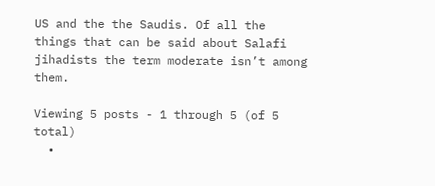US and the the Saudis. Of all the things that can be said about Salafi jihadists the term moderate isn’t among them.

Viewing 5 posts - 1 through 5 (of 5 total)
  •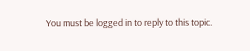You must be logged in to reply to this topic.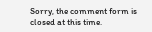Sorry, the comment form is closed at this time.